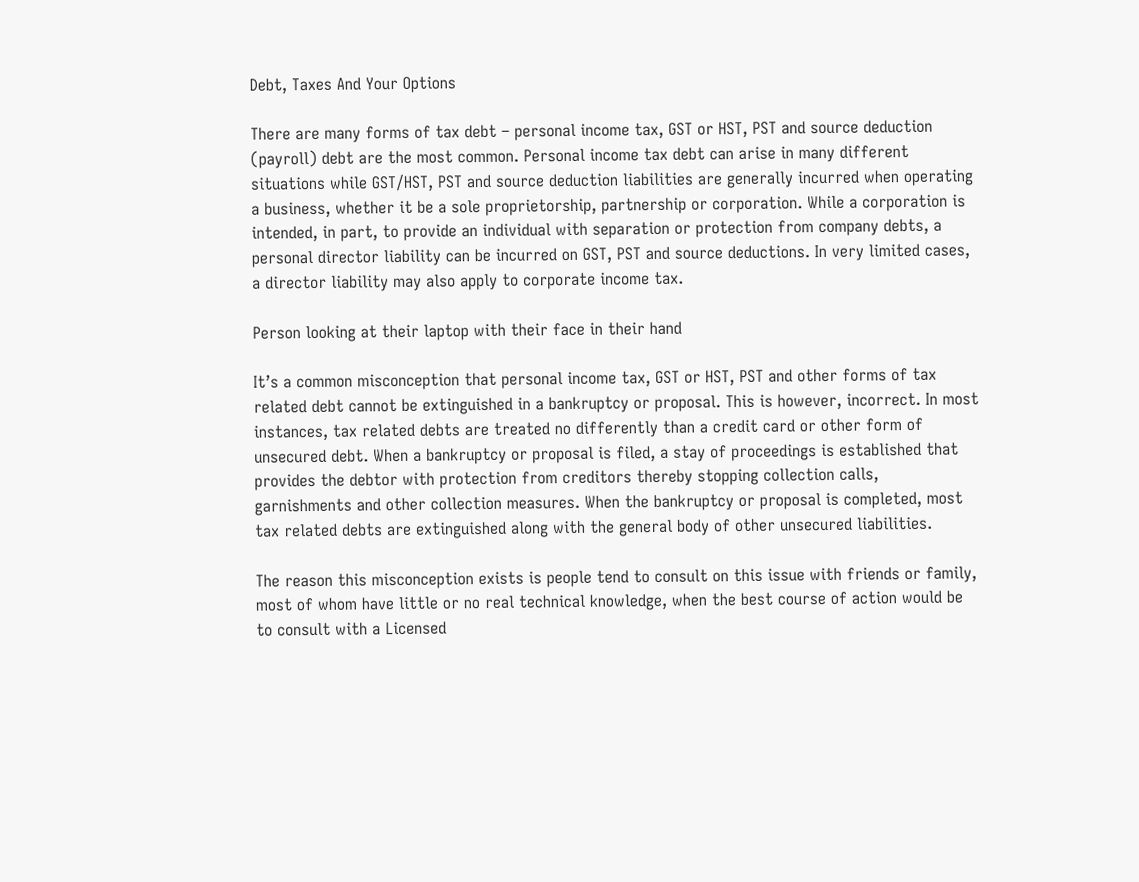Debt, Taxes And Your Options

There are many forms of tax debt – personal income tax, GST or HST, PST and source deduction (payroll) debt are the most common. Personal income tax debt can arise in many different situations while GST/HST, PST and source deduction liabilities are generally incurred when operating a business, whether it be a sole proprietorship, partnership or corporation. While a corporation is intended, in part, to provide an individual with separation or protection from company debts, a personal director liability can be incurred on GST, PST and source deductions. In very limited cases, a director liability may also apply to corporate income tax.

Person looking at their laptop with their face in their hand

It’s a common misconception that personal income tax, GST or HST, PST and other forms of tax related debt cannot be extinguished in a bankruptcy or proposal. This is however, incorrect. In most instances, tax related debts are treated no differently than a credit card or other form of unsecured debt. When a bankruptcy or proposal is filed, a stay of proceedings is established that provides the debtor with protection from creditors thereby stopping collection calls, garnishments and other collection measures. When the bankruptcy or proposal is completed, most tax related debts are extinguished along with the general body of other unsecured liabilities.

The reason this misconception exists is people tend to consult on this issue with friends or family, most of whom have little or no real technical knowledge, when the best course of action would be to consult with a Licensed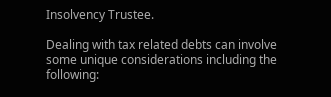Insolvency Trustee.

Dealing with tax related debts can involve some unique considerations including the following: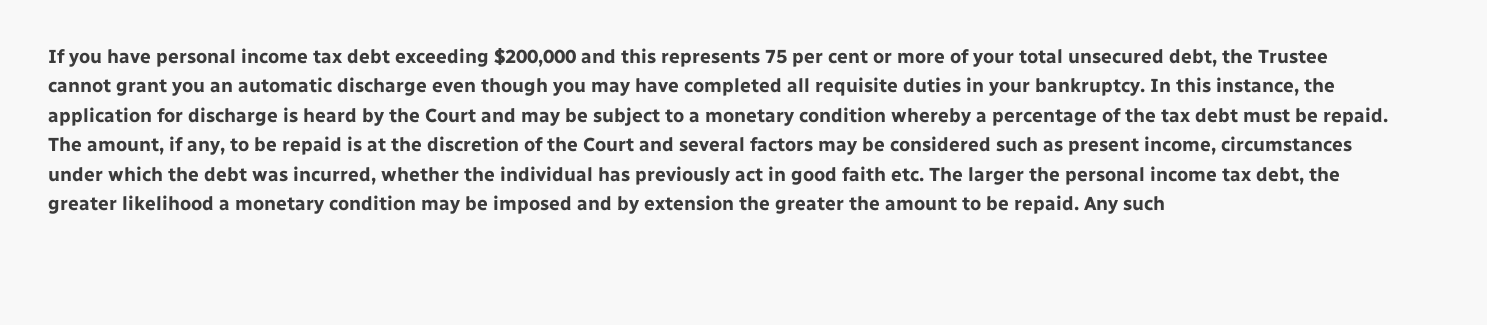If you have personal income tax debt exceeding $200,000 and this represents 75 per cent or more of your total unsecured debt, the Trustee cannot grant you an automatic discharge even though you may have completed all requisite duties in your bankruptcy. In this instance, the application for discharge is heard by the Court and may be subject to a monetary condition whereby a percentage of the tax debt must be repaid. The amount, if any, to be repaid is at the discretion of the Court and several factors may be considered such as present income, circumstances under which the debt was incurred, whether the individual has previously act in good faith etc. The larger the personal income tax debt, the greater likelihood a monetary condition may be imposed and by extension the greater the amount to be repaid. Any such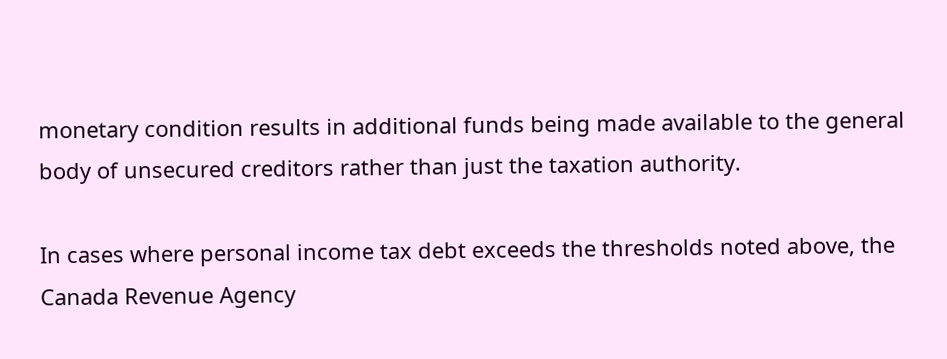monetary condition results in additional funds being made available to the general body of unsecured creditors rather than just the taxation authority.

In cases where personal income tax debt exceeds the thresholds noted above, the Canada Revenue Agency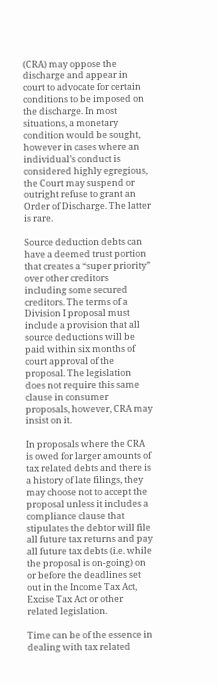(CRA) may oppose the discharge and appear in court to advocate for certain conditions to be imposed on the discharge. In most situations, a monetary condition would be sought, however in cases where an individual’s conduct is considered highly egregious, the Court may suspend or outright refuse to grant an Order of Discharge. The latter is rare.

Source deduction debts can have a deemed trust portion that creates a “super priority” over other creditors including some secured creditors. The terms of a Division I proposal must include a provision that all source deductions will be paid within six months of court approval of the proposal. The legislation does not require this same clause in consumer proposals, however, CRA may insist on it.

In proposals where the CRA is owed for larger amounts of tax related debts and there is a history of late filings, they may choose not to accept the proposal unless it includes a compliance clause that stipulates the debtor will file all future tax returns and pay all future tax debts (i.e. while the proposal is on-going) on or before the deadlines set out in the Income Tax Act, Excise Tax Act or other related legislation.

Time can be of the essence in dealing with tax related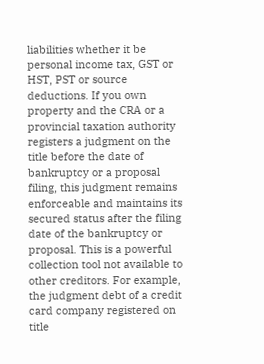liabilities whether it be personal income tax, GST or HST, PST or source deductions. If you own property and the CRA or a provincial taxation authority registers a judgment on the title before the date of bankruptcy or a proposal filing, this judgment remains enforceable and maintains its secured status after the filing date of the bankruptcy or proposal. This is a powerful collection tool not available to other creditors. For example, the judgment debt of a credit card company registered on title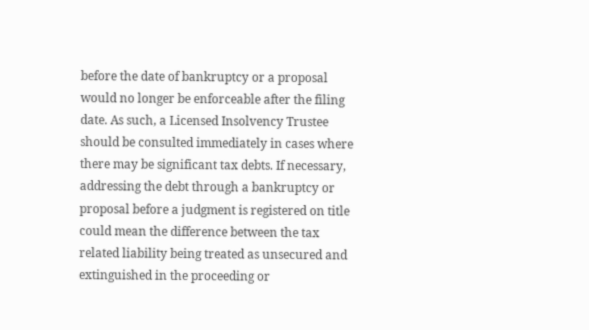before the date of bankruptcy or a proposal would no longer be enforceable after the filing date. As such, a Licensed Insolvency Trustee should be consulted immediately in cases where there may be significant tax debts. If necessary, addressing the debt through a bankruptcy or proposal before a judgment is registered on title could mean the difference between the tax related liability being treated as unsecured and extinguished in the proceeding or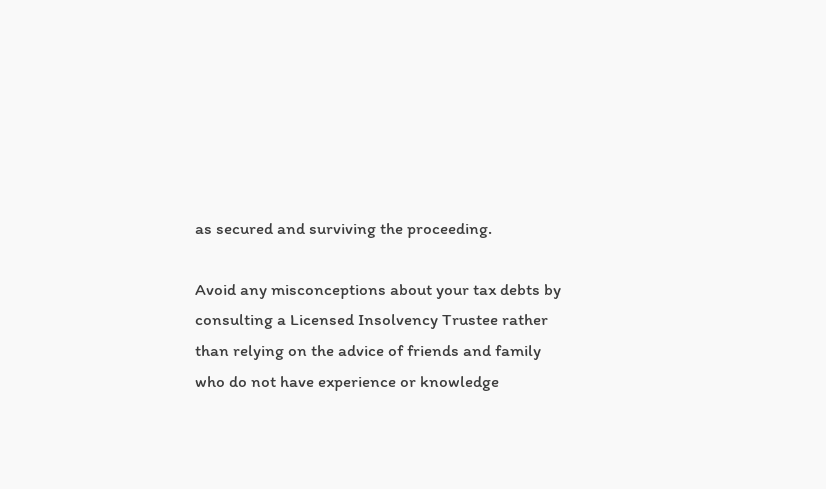as secured and surviving the proceeding.

Avoid any misconceptions about your tax debts by consulting a Licensed Insolvency Trustee rather than relying on the advice of friends and family who do not have experience or knowledge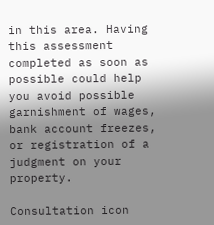in this area. Having this assessment completed as soon as possible could help you avoid possible garnishment of wages, bank account freezes, or registration of a judgment on your property.

Consultation icon